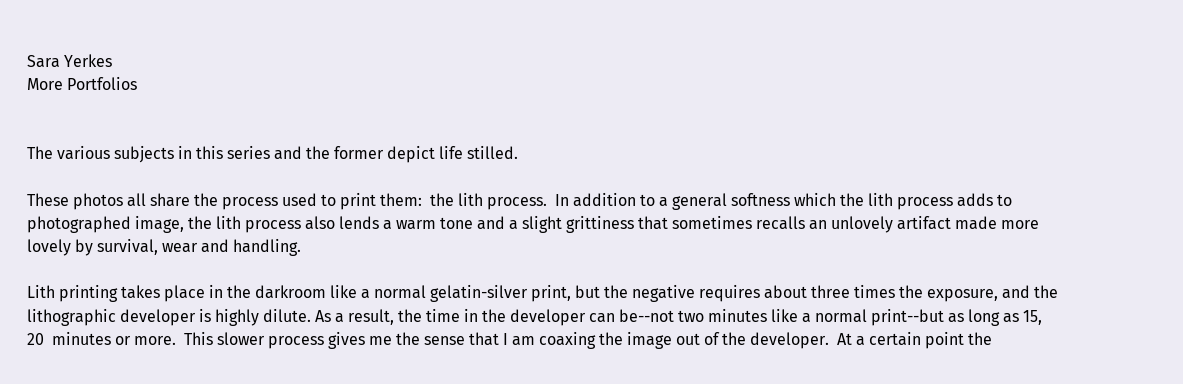Sara Yerkes
More Portfolios


The various subjects in this series and the former depict life stilled.

These photos all share the process used to print them:  the lith process.  In addition to a general softness which the lith process adds to photographed image, the lith process also lends a warm tone and a slight grittiness that sometimes recalls an unlovely artifact made more lovely by survival, wear and handling.

Lith printing takes place in the darkroom like a normal gelatin-silver print, but the negative requires about three times the exposure, and the lithographic developer is highly dilute. As a result, the time in the developer can be--not two minutes like a normal print--but as long as 15, 20  minutes or more.  This slower process gives me the sense that I am coaxing the image out of the developer.  At a certain point the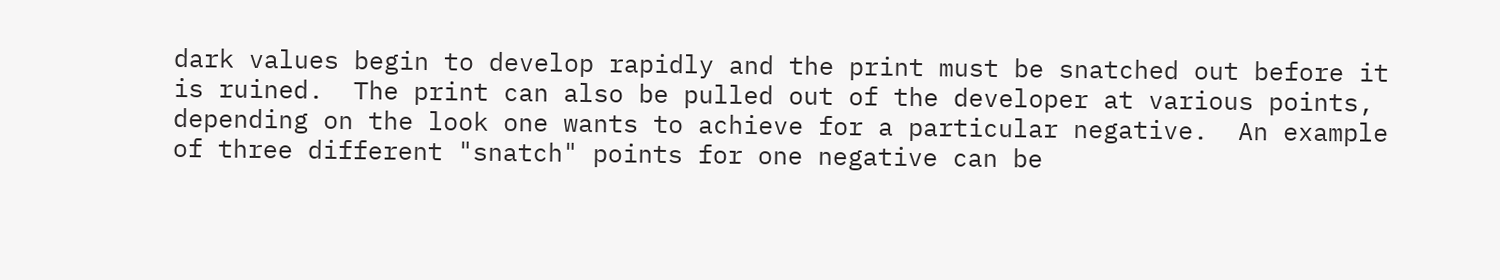dark values begin to develop rapidly and the print must be snatched out before it is ruined.  The print can also be pulled out of the developer at various points, depending on the look one wants to achieve for a particular negative.  An example of three different "snatch" points for one negative can be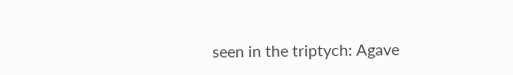seen in the triptych: Agave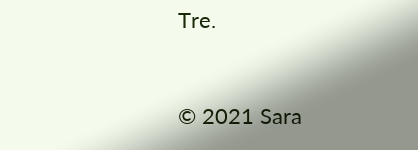Tre.



© 2021 Sara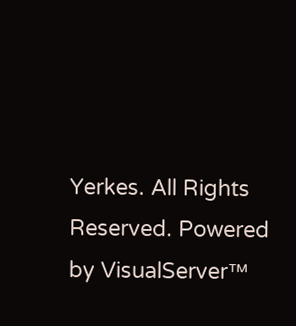Yerkes. All Rights Reserved. Powered by VisualServer™